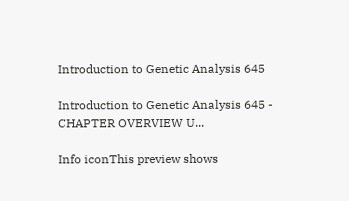Introduction to Genetic Analysis 645

Introduction to Genetic Analysis 645 - CHAPTER OVERVIEW U...

Info iconThis preview shows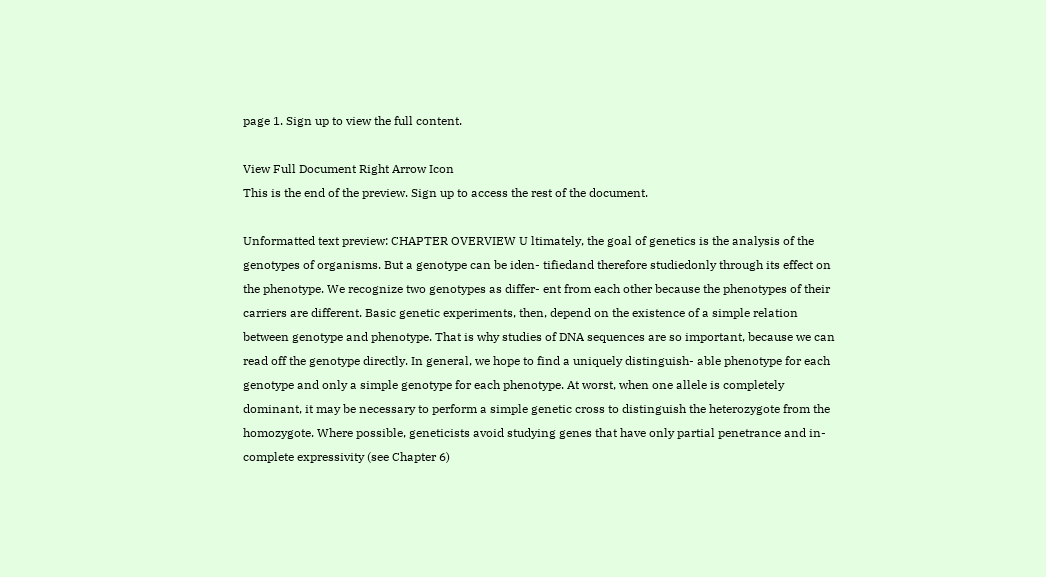page 1. Sign up to view the full content.

View Full Document Right Arrow Icon
This is the end of the preview. Sign up to access the rest of the document.

Unformatted text preview: CHAPTER OVERVIEW U ltimately, the goal of genetics is the analysis of the genotypes of organisms. But a genotype can be iden- tifiedand therefore studiedonly through its effect on the phenotype. We recognize two genotypes as differ- ent from each other because the phenotypes of their carriers are different. Basic genetic experiments, then, depend on the existence of a simple relation between genotype and phenotype. That is why studies of DNA sequences are so important, because we can read off the genotype directly. In general, we hope to find a uniquely distinguish- able phenotype for each genotype and only a simple genotype for each phenotype. At worst, when one allele is completely dominant, it may be necessary to perform a simple genetic cross to distinguish the heterozygote from the homozygote. Where possible, geneticists avoid studying genes that have only partial penetrance and in- complete expressivity (see Chapter 6)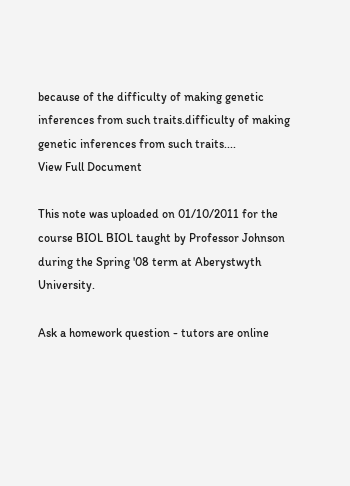because of the difficulty of making genetic inferences from such traits.difficulty of making genetic inferences from such traits....
View Full Document

This note was uploaded on 01/10/2011 for the course BIOL BIOL taught by Professor Johnson during the Spring '08 term at Aberystwyth University.

Ask a homework question - tutors are online